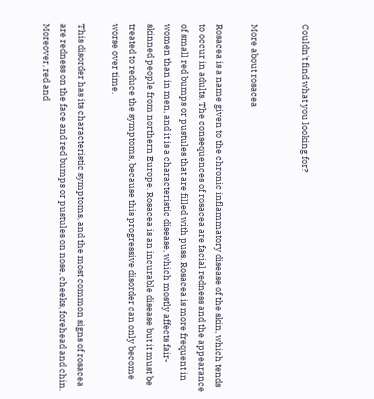Couldn't find what you looking for?


More about rosacea

Rosacea is a name given to the chronic inflammatory disease of the skin, which tends to occur in adults. The consequences of rosacea are facial redness and the appearance of small red bumps or pustules that are filled with puss. Rosacea is more frequent in women than in men, and it is a characteristic disease, which mostly affects fair-skinned people from northern Europe. Rosacea is an incurable disease but it must be treated to reduce the symptoms, because this progressive disorder can only become worse over time.

This disorder has its characteristic symptoms, and the most common signs of rosacea are redness on the face and red bumps or pustules on nose, cheeks, forehead and chin. Moreover, red and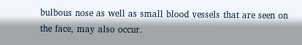bulbous nose as well as small blood vessels that are seen on the face, may also occur.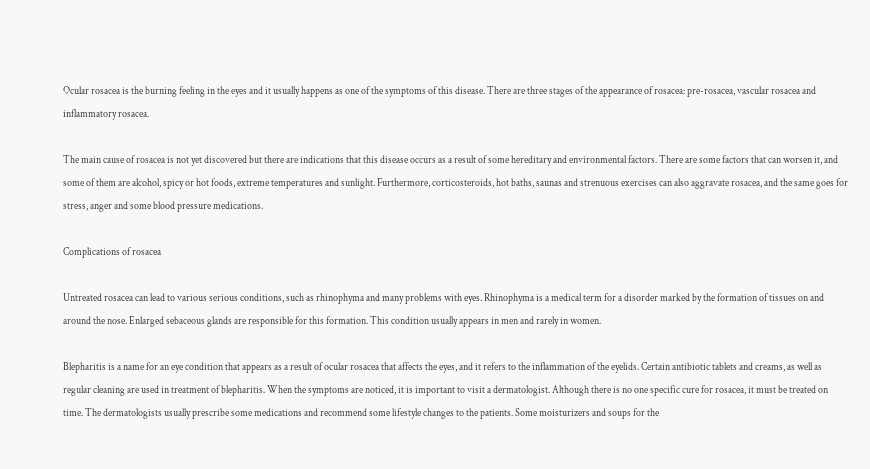Ocular rosacea is the burning feeling in the eyes and it usually happens as one of the symptoms of this disease. There are three stages of the appearance of rosacea: pre-rosacea, vascular rosacea and inflammatory rosacea.

The main cause of rosacea is not yet discovered but there are indications that this disease occurs as a result of some hereditary and environmental factors. There are some factors that can worsen it, and some of them are alcohol, spicy or hot foods, extreme temperatures and sunlight. Furthermore, corticosteroids, hot baths, saunas and strenuous exercises can also aggravate rosacea, and the same goes for stress, anger and some blood pressure medications.

Complications of rosacea

Untreated rosacea can lead to various serious conditions, such as rhinophyma and many problems with eyes. Rhinophyma is a medical term for a disorder marked by the formation of tissues on and around the nose. Enlarged sebaceous glands are responsible for this formation. This condition usually appears in men and rarely in women.

Blepharitis is a name for an eye condition that appears as a result of ocular rosacea that affects the eyes, and it refers to the inflammation of the eyelids. Certain antibiotic tablets and creams, as well as regular cleaning are used in treatment of blepharitis. When the symptoms are noticed, it is important to visit a dermatologist. Although there is no one specific cure for rosacea, it must be treated on time. The dermatologists usually prescribe some medications and recommend some lifestyle changes to the patients. Some moisturizers and soups for the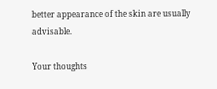better appearance of the skin are usually advisable.

Your thoughts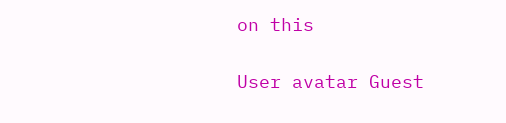on this

User avatar Guest